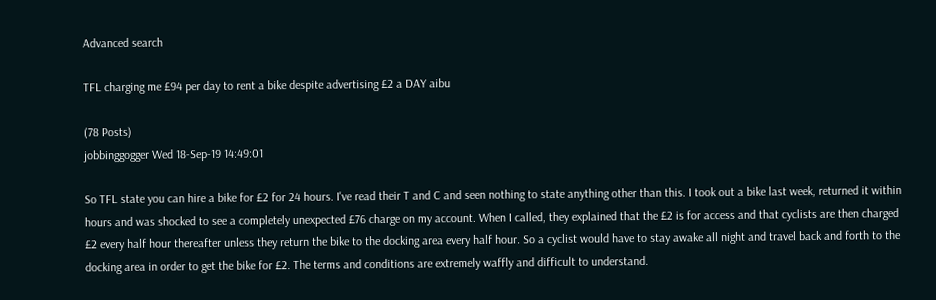Advanced search

TFL charging me £94 per day to rent a bike despite advertising £2 a DAY aibu

(78 Posts)
jobbinggogger Wed 18-Sep-19 14:49:01

So TFL state you can hire a bike for £2 for 24 hours. I've read their T and C and seen nothing to state anything other than this. I took out a bike last week, returned it within hours and was shocked to see a completely unexpected £76 charge on my account. When I called, they explained that the £2 is for access and that cyclists are then charged £2 every half hour thereafter unless they return the bike to the docking area every half hour. So a cyclist would have to stay awake all night and travel back and forth to the docking area in order to get the bike for £2. The terms and conditions are extremely waffly and difficult to understand.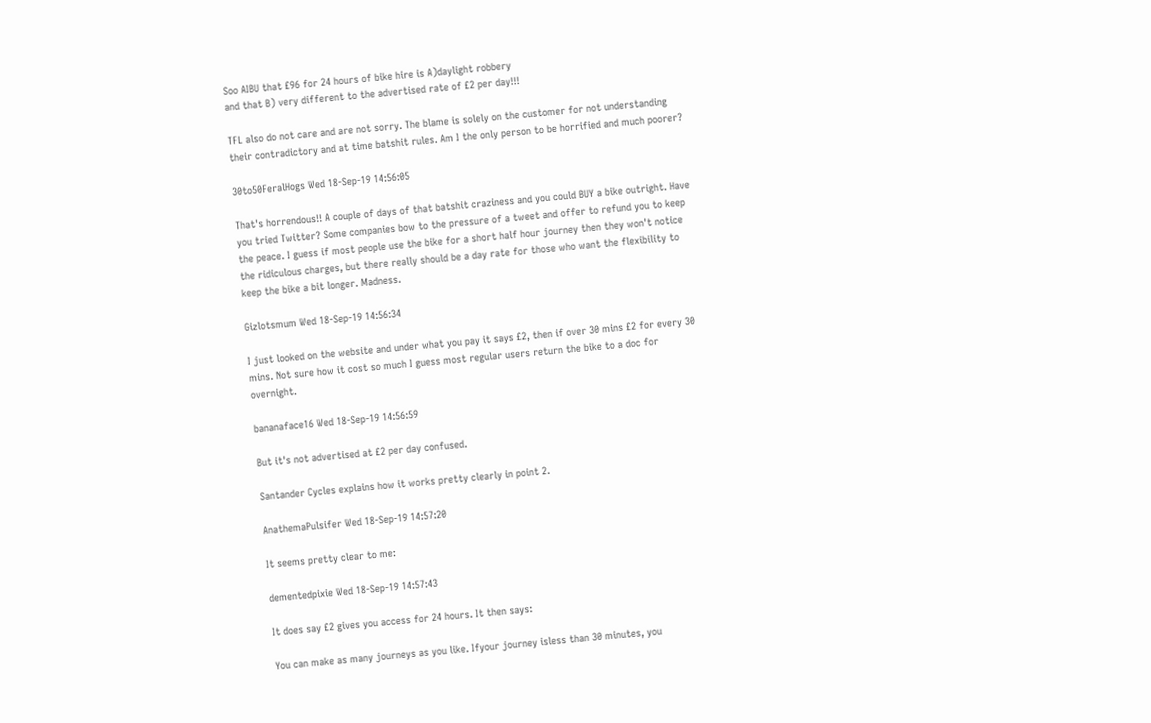Soo AIBU that £96 for 24 hours of bike hire is A)daylight robbery
and that B) very different to the advertised rate of £2 per day!!!

TFL also do not care and are not sorry. The blame is solely on the customer for not understanding their contradictory and at time batshit rules. Am I the only person to be horrified and much poorer?

30to50FeralHogs Wed 18-Sep-19 14:56:05

That's horrendous!! A couple of days of that batshit craziness and you could BUY a bike outright. Have you tried Twitter? Some companies bow to the pressure of a tweet and offer to refund you to keep the peace. I guess if most people use the bike for a short half hour journey then they won't notice the ridiculous charges, but there really should be a day rate for those who want the flexibility to keep the bike a bit longer. Madness.

Gizlotsmum Wed 18-Sep-19 14:56:34

I just looked on the website and under what you pay it says £2, then if over 30 mins £2 for every 30 mins. Not sure how it cost so much I guess most regular users return the bike to a doc for overnight.

bananaface16 Wed 18-Sep-19 14:56:59

But it's not advertised at £2 per day confused.

Santander Cycles explains how it works pretty clearly in point 2.

AnathemaPulsifer Wed 18-Sep-19 14:57:20

It seems pretty clear to me:

dementedpixie Wed 18-Sep-19 14:57:43

It does say £2 gives you access for 24 hours. It then says:

You can make as many journeys as you like. Ifyour journey isless than 30 minutes, you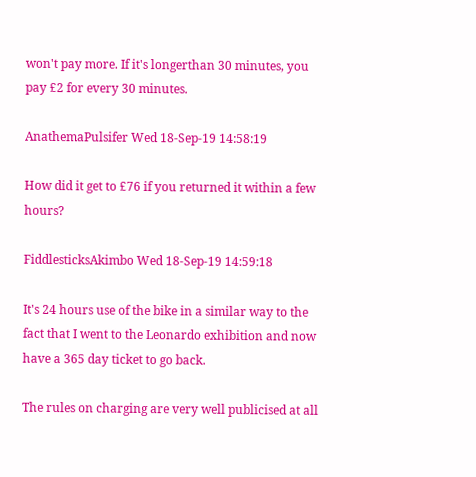won't pay more. If it's longerthan 30 minutes, you pay £2 for every 30 minutes.

AnathemaPulsifer Wed 18-Sep-19 14:58:19

How did it get to £76 if you returned it within a few hours?

FiddlesticksAkimbo Wed 18-Sep-19 14:59:18

It's 24 hours use of the bike in a similar way to the fact that I went to the Leonardo exhibition and now have a 365 day ticket to go back.

The rules on charging are very well publicised at all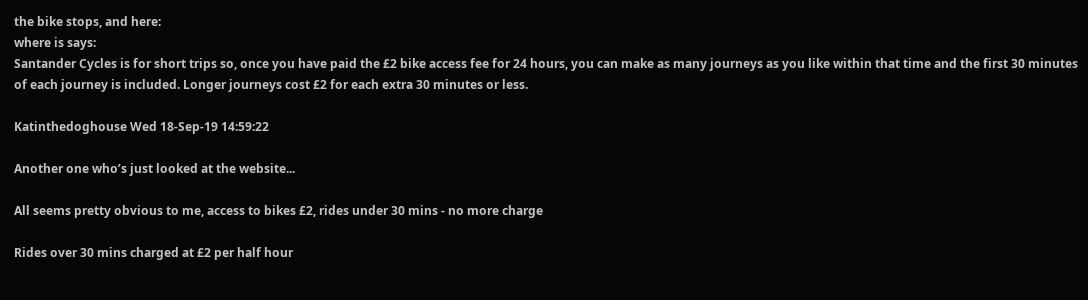the bike stops, and here:
where is says:
Santander Cycles is for short trips so, once you have paid the £2 bike access fee for 24 hours, you can make as many journeys as you like within that time and the first 30 minutes of each journey is included. Longer journeys cost £2 for each extra 30 minutes or less.

Katinthedoghouse Wed 18-Sep-19 14:59:22

Another one who’s just looked at the website...

All seems pretty obvious to me, access to bikes £2, rides under 30 mins - no more charge

Rides over 30 mins charged at £2 per half hour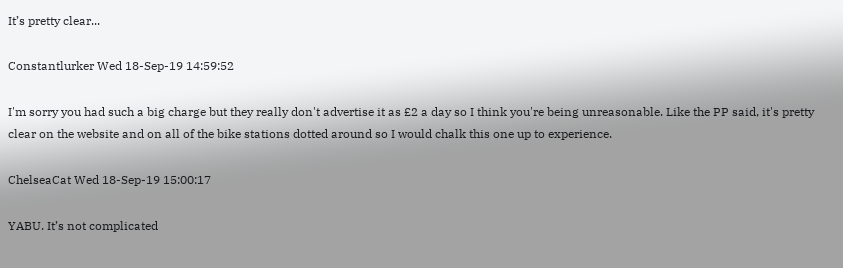It’s pretty clear...

Constantlurker Wed 18-Sep-19 14:59:52

I'm sorry you had such a big charge but they really don't advertise it as £2 a day so I think you're being unreasonable. Like the PP said, it's pretty clear on the website and on all of the bike stations dotted around so I would chalk this one up to experience.

ChelseaCat Wed 18-Sep-19 15:00:17

YABU. It’s not complicated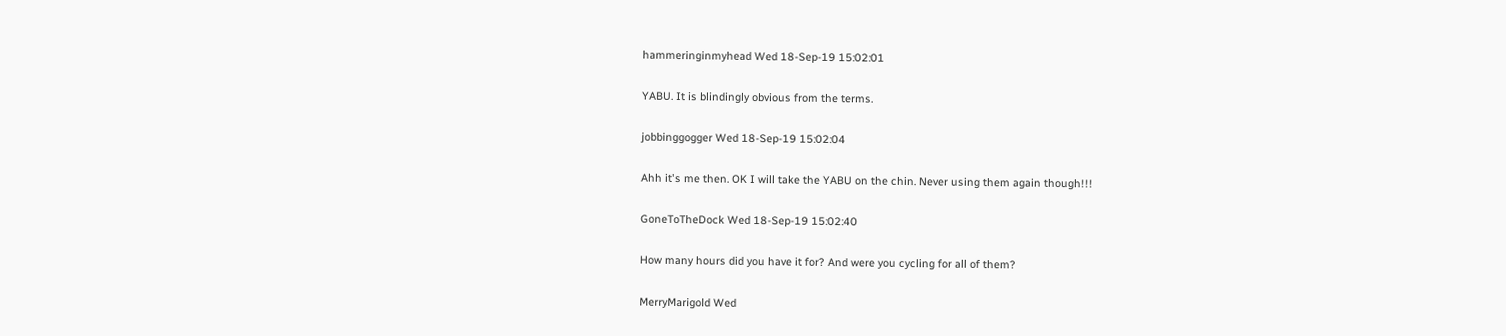hammeringinmyhead Wed 18-Sep-19 15:02:01

YABU. It is blindingly obvious from the terms.

jobbinggogger Wed 18-Sep-19 15:02:04

Ahh it's me then. OK I will take the YABU on the chin. Never using them again though!!!

GoneToTheDock Wed 18-Sep-19 15:02:40

How many hours did you have it for? And were you cycling for all of them?

MerryMarigold Wed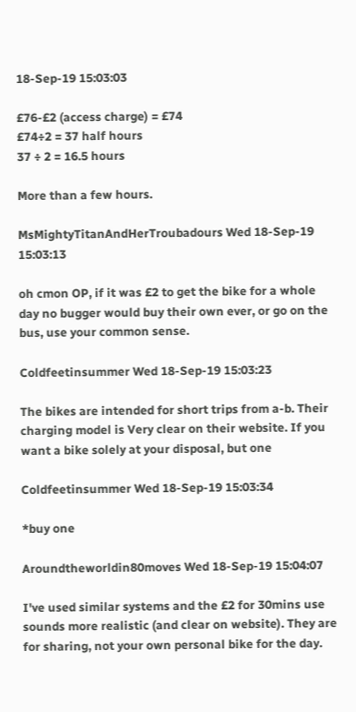18-Sep-19 15:03:03

£76-£2 (access charge) = £74
£74÷2 = 37 half hours
37 ÷ 2 = 16.5 hours

More than a few hours.

MsMightyTitanAndHerTroubadours Wed 18-Sep-19 15:03:13

oh cmon OP, if it was £2 to get the bike for a whole day no bugger would buy their own ever, or go on the bus, use your common sense.

Coldfeetinsummer Wed 18-Sep-19 15:03:23

The bikes are intended for short trips from a-b. Their charging model is Very clear on their website. If you want a bike solely at your disposal, but one

Coldfeetinsummer Wed 18-Sep-19 15:03:34

*buy one

Aroundtheworldin80moves Wed 18-Sep-19 15:04:07

I've used similar systems and the £2 for 30mins use sounds more realistic (and clear on website). They are for sharing, not your own personal bike for the day.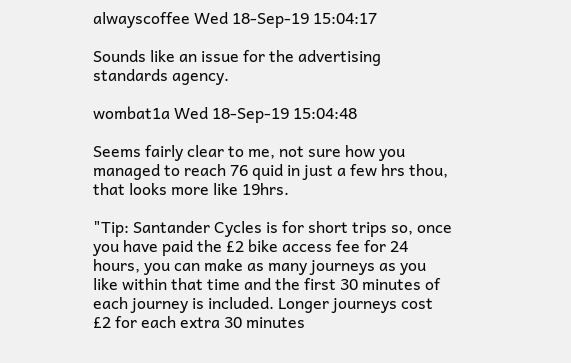alwayscoffee Wed 18-Sep-19 15:04:17

Sounds like an issue for the advertising standards agency.

wombat1a Wed 18-Sep-19 15:04:48

Seems fairly clear to me, not sure how you managed to reach 76 quid in just a few hrs thou, that looks more like 19hrs.

"Tip: Santander Cycles is for short trips so, once you have paid the £2 bike access fee for 24 hours, you can make as many journeys as you like within that time and the first 30 minutes of each journey is included. Longer journeys cost £2 for each extra 30 minutes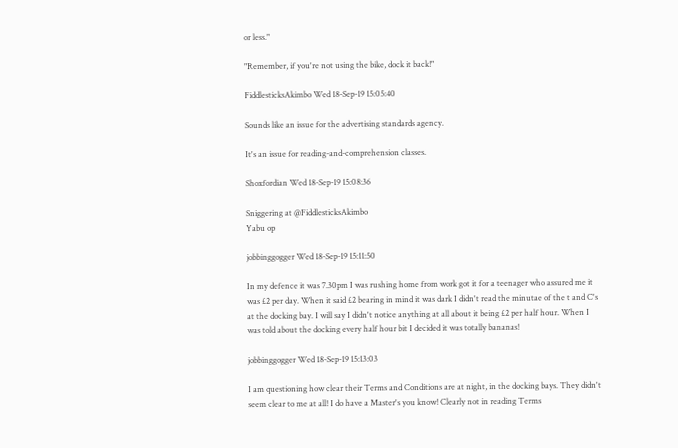or less."

"Remember, if you're not using the bike, dock it back!"

FiddlesticksAkimbo Wed 18-Sep-19 15:05:40

Sounds like an issue for the advertising standards agency.

It's an issue for reading-and-comprehension classes.

Shoxfordian Wed 18-Sep-19 15:08:36

Sniggering at @FiddlesticksAkimbo
Yabu op

jobbinggogger Wed 18-Sep-19 15:11:50

In my defence it was 7.30pm I was rushing home from work got it for a teenager who assured me it was £2 per day. When it said £2 bearing in mind it was dark I didn't read the minutae of the t and C's at the docking bay. I will say I didn't notice anything at all about it being £2 per half hour. When I was told about the docking every half hour bit I decided it was totally bananas!

jobbinggogger Wed 18-Sep-19 15:13:03

I am questioning how clear their Terms and Conditions are at night, in the docking bays. They didn't seem clear to me at all! I do have a Master's you know! Clearly not in reading Terms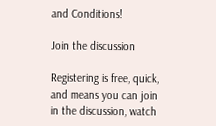and Conditions!

Join the discussion

Registering is free, quick, and means you can join in the discussion, watch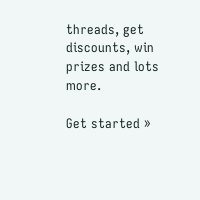threads, get discounts, win prizes and lots more.

Get started »